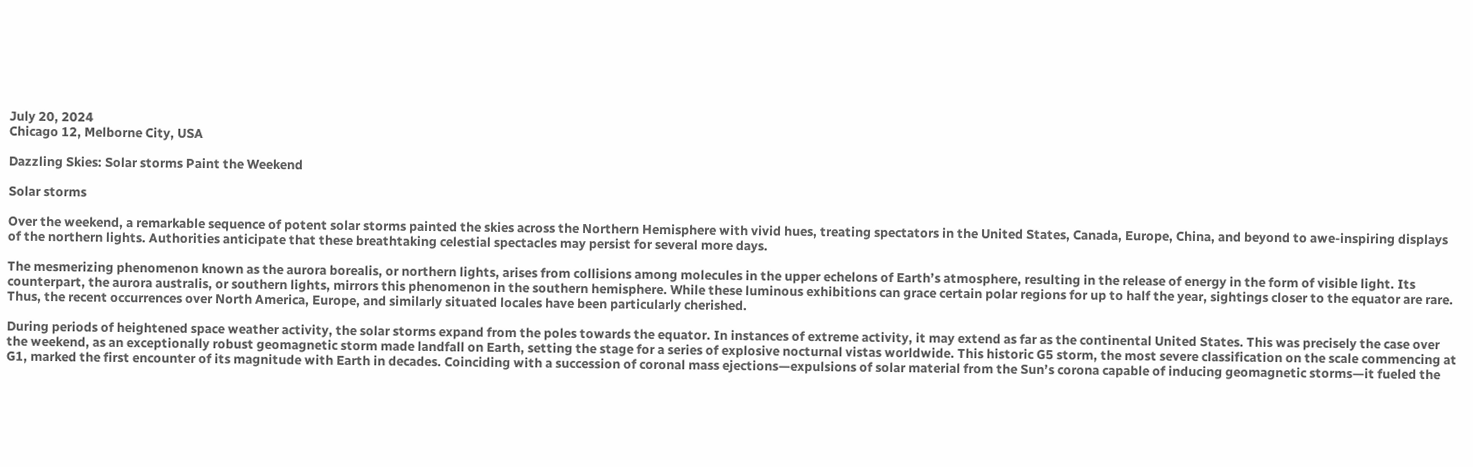July 20, 2024
Chicago 12, Melborne City, USA

Dazzling Skies: Solar storms Paint the Weekend

Solar storms

Over the weekend, a remarkable sequence of potent solar storms painted the skies across the Northern Hemisphere with vivid hues, treating spectators in the United States, Canada, Europe, China, and beyond to awe-inspiring displays of the northern lights. Authorities anticipate that these breathtaking celestial spectacles may persist for several more days.

The mesmerizing phenomenon known as the aurora borealis, or northern lights, arises from collisions among molecules in the upper echelons of Earth’s atmosphere, resulting in the release of energy in the form of visible light. Its counterpart, the aurora australis, or southern lights, mirrors this phenomenon in the southern hemisphere. While these luminous exhibitions can grace certain polar regions for up to half the year, sightings closer to the equator are rare. Thus, the recent occurrences over North America, Europe, and similarly situated locales have been particularly cherished.

During periods of heightened space weather activity, the solar storms expand from the poles towards the equator. In instances of extreme activity, it may extend as far as the continental United States. This was precisely the case over the weekend, as an exceptionally robust geomagnetic storm made landfall on Earth, setting the stage for a series of explosive nocturnal vistas worldwide. This historic G5 storm, the most severe classification on the scale commencing at G1, marked the first encounter of its magnitude with Earth in decades. Coinciding with a succession of coronal mass ejections—expulsions of solar material from the Sun’s corona capable of inducing geomagnetic storms—it fueled the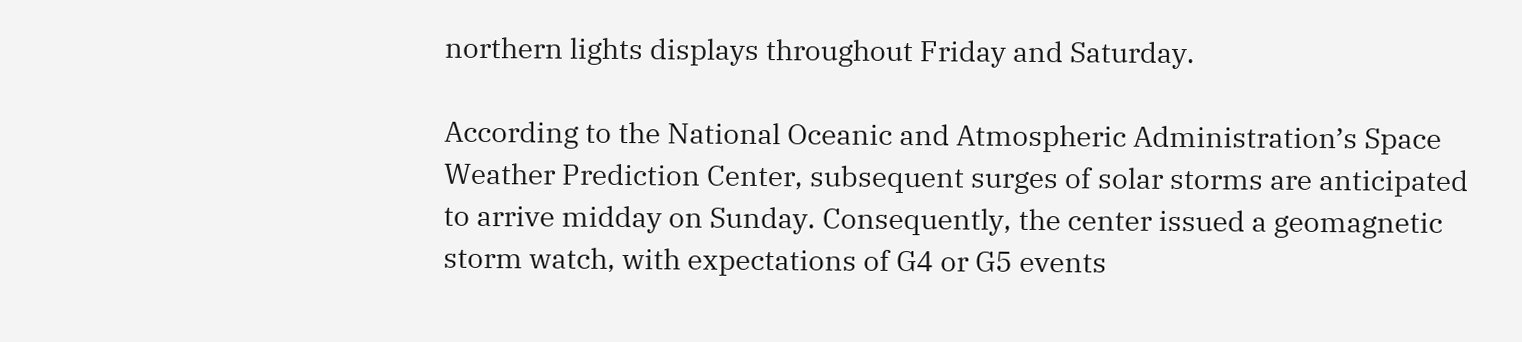northern lights displays throughout Friday and Saturday.

According to the National Oceanic and Atmospheric Administration’s Space Weather Prediction Center, subsequent surges of solar storms are anticipated to arrive midday on Sunday. Consequently, the center issued a geomagnetic storm watch, with expectations of G4 or G5 events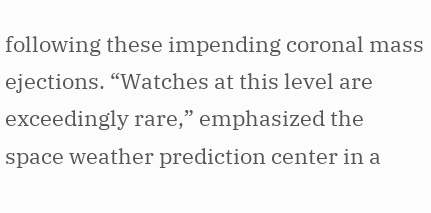following these impending coronal mass ejections. “Watches at this level are exceedingly rare,” emphasized the space weather prediction center in a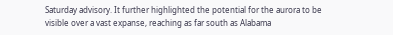Saturday advisory. It further highlighted the potential for the aurora to be visible over a vast expanse, reaching as far south as Alabama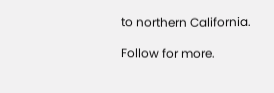to northern California.

Follow for more.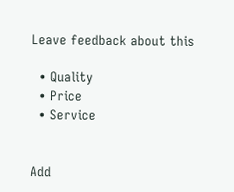Leave feedback about this

  • Quality
  • Price
  • Service


Add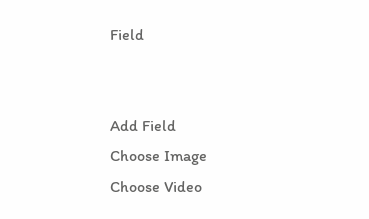Field


Add Field
Choose Image
Choose Video